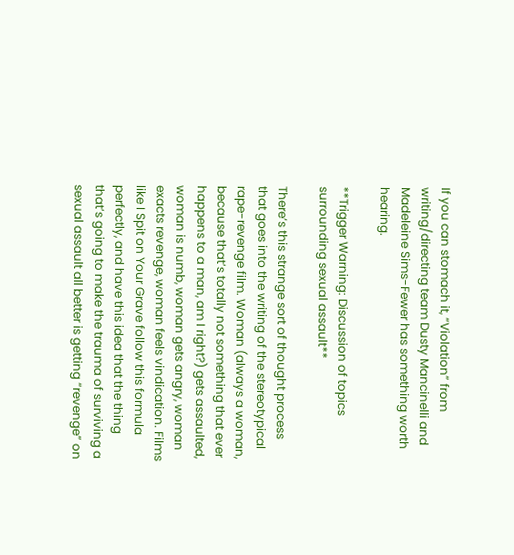If you can stomach it, “Violation” from writing/directing team Dusty Mancinelli and Madeleine Sims-Fewer has something worth hearing.

**Trigger Warning: Discussion of topics surrounding sexual assault**

There’s this strange sort of thought process that goes into the writing of the stereotypical rape-revenge film. Woman (always a woman, because that’s totally not something that ever happens to a man, am I right?) gets assaulted, woman is numb, woman gets angry, woman exacts revenge, woman feels vindication. Films like I Spit on Your Grave follow this formula perfectly, and have this idea that the thing that’s going to make the trauma of surviving a sexual assault all better is getting “revenge” on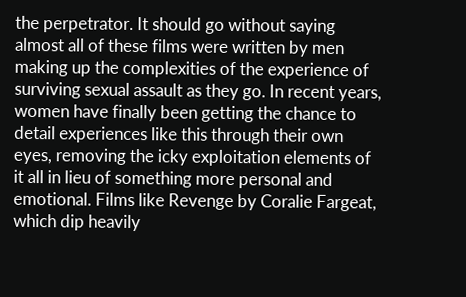the perpetrator. It should go without saying almost all of these films were written by men making up the complexities of the experience of surviving sexual assault as they go. In recent years, women have finally been getting the chance to detail experiences like this through their own eyes, removing the icky exploitation elements of it all in lieu of something more personal and emotional. Films like Revenge by Coralie Fargeat, which dip heavily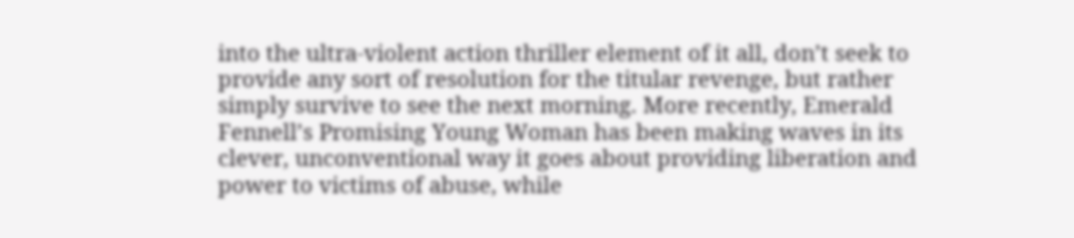into the ultra-violent action thriller element of it all, don’t seek to provide any sort of resolution for the titular revenge, but rather simply survive to see the next morning. More recently, Emerald Fennell’s Promising Young Woman has been making waves in its clever, unconventional way it goes about providing liberation and power to victims of abuse, while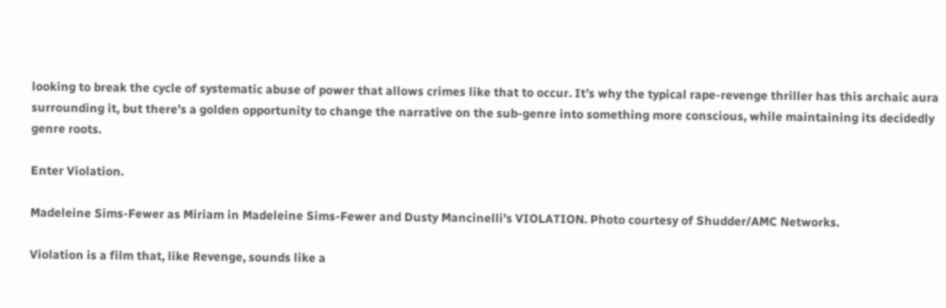looking to break the cycle of systematic abuse of power that allows crimes like that to occur. It’s why the typical rape-revenge thriller has this archaic aura surrounding it, but there’s a golden opportunity to change the narrative on the sub-genre into something more conscious, while maintaining its decidedly genre roots.

Enter Violation.

Madeleine Sims-Fewer as Miriam in Madeleine Sims-Fewer and Dusty Mancinelli’s VIOLATION. Photo courtesy of Shudder/AMC Networks.

Violation is a film that, like Revenge, sounds like a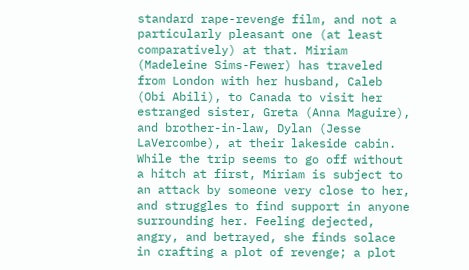standard rape-revenge film, and not a particularly pleasant one (at least comparatively) at that. Miriam (Madeleine Sims-Fewer) has traveled from London with her husband, Caleb (Obi Abili), to Canada to visit her estranged sister, Greta (Anna Maguire), and brother-in-law, Dylan (Jesse LaVercombe), at their lakeside cabin. While the trip seems to go off without a hitch at first, Miriam is subject to an attack by someone very close to her, and struggles to find support in anyone surrounding her. Feeling dejected, angry, and betrayed, she finds solace in crafting a plot of revenge; a plot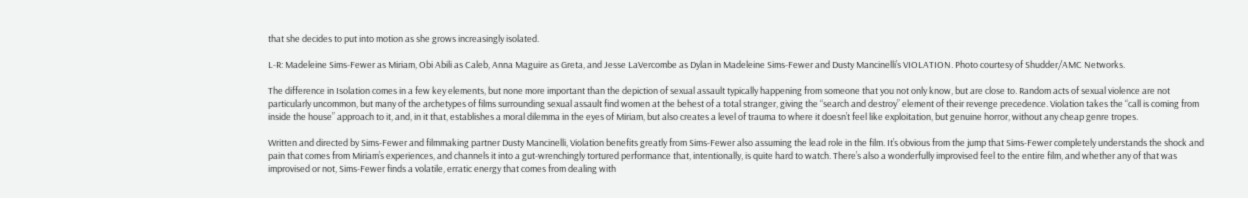that she decides to put into motion as she grows increasingly isolated.

L-R: Madeleine Sims-Fewer as Miriam, Obi Abili as Caleb, Anna Maguire as Greta, and Jesse LaVercombe as Dylan in Madeleine Sims-Fewer and Dusty Mancinelli’s VIOLATION. Photo courtesy of Shudder/AMC Networks.

The difference in Isolation comes in a few key elements, but none more important than the depiction of sexual assault typically happening from someone that you not only know, but are close to. Random acts of sexual violence are not particularly uncommon, but many of the archetypes of films surrounding sexual assault find women at the behest of a total stranger, giving the “search and destroy” element of their revenge precedence. Violation takes the “call is coming from inside the house” approach to it, and, in it that, establishes a moral dilemma in the eyes of Miriam, but also creates a level of trauma to where it doesn’t feel like exploitation, but genuine horror, without any cheap genre tropes.

Written and directed by Sims-Fewer and filmmaking partner Dusty Mancinelli, Violation benefits greatly from Sims-Fewer also assuming the lead role in the film. It’s obvious from the jump that Sims-Fewer completely understands the shock and pain that comes from Miriam’s experiences, and channels it into a gut-wrenchingly tortured performance that, intentionally, is quite hard to watch. There’s also a wonderfully improvised feel to the entire film, and whether any of that was improvised or not, Sims-Fewer finds a volatile, erratic energy that comes from dealing with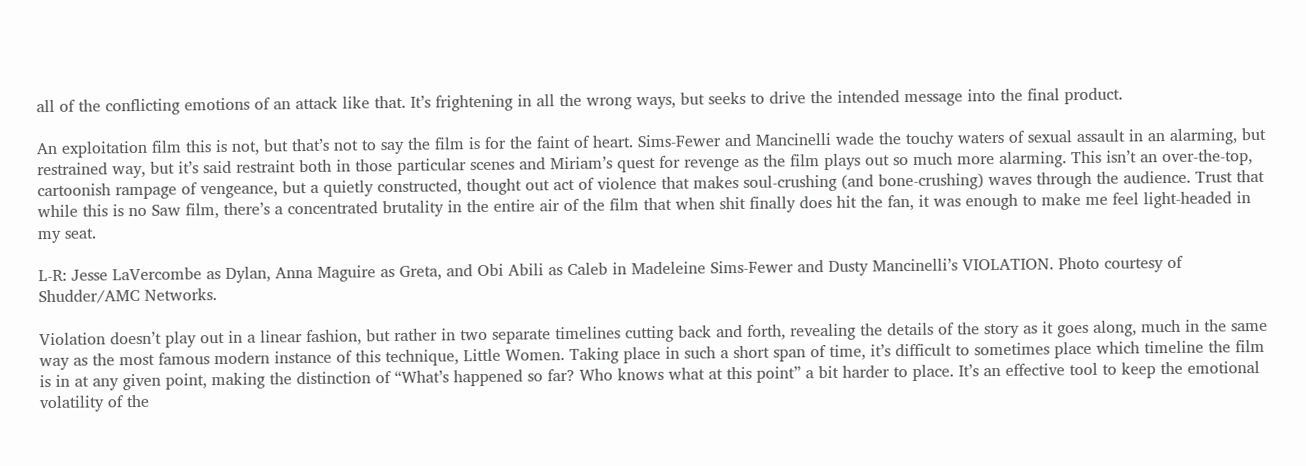all of the conflicting emotions of an attack like that. It’s frightening in all the wrong ways, but seeks to drive the intended message into the final product.

An exploitation film this is not, but that’s not to say the film is for the faint of heart. Sims-Fewer and Mancinelli wade the touchy waters of sexual assault in an alarming, but restrained way, but it’s said restraint both in those particular scenes and Miriam’s quest for revenge as the film plays out so much more alarming. This isn’t an over-the-top, cartoonish rampage of vengeance, but a quietly constructed, thought out act of violence that makes soul-crushing (and bone-crushing) waves through the audience. Trust that while this is no Saw film, there’s a concentrated brutality in the entire air of the film that when shit finally does hit the fan, it was enough to make me feel light-headed in my seat.

L-R: Jesse LaVercombe as Dylan, Anna Maguire as Greta, and Obi Abili as Caleb in Madeleine Sims-Fewer and Dusty Mancinelli’s VIOLATION. Photo courtesy of Shudder/AMC Networks.

Violation doesn’t play out in a linear fashion, but rather in two separate timelines cutting back and forth, revealing the details of the story as it goes along, much in the same way as the most famous modern instance of this technique, Little Women. Taking place in such a short span of time, it’s difficult to sometimes place which timeline the film is in at any given point, making the distinction of “What’s happened so far? Who knows what at this point” a bit harder to place. It’s an effective tool to keep the emotional volatility of the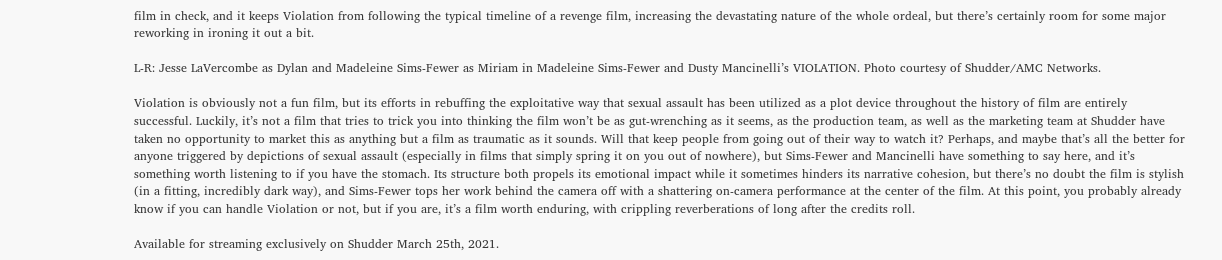film in check, and it keeps Violation from following the typical timeline of a revenge film, increasing the devastating nature of the whole ordeal, but there’s certainly room for some major reworking in ironing it out a bit.

L-R: Jesse LaVercombe as Dylan and Madeleine Sims-Fewer as Miriam in Madeleine Sims-Fewer and Dusty Mancinelli’s VIOLATION. Photo courtesy of Shudder/AMC Networks.

Violation is obviously not a fun film, but its efforts in rebuffing the exploitative way that sexual assault has been utilized as a plot device throughout the history of film are entirely successful. Luckily, it’s not a film that tries to trick you into thinking the film won’t be as gut-wrenching as it seems, as the production team, as well as the marketing team at Shudder have taken no opportunity to market this as anything but a film as traumatic as it sounds. Will that keep people from going out of their way to watch it? Perhaps, and maybe that’s all the better for anyone triggered by depictions of sexual assault (especially in films that simply spring it on you out of nowhere), but Sims-Fewer and Mancinelli have something to say here, and it’s something worth listening to if you have the stomach. Its structure both propels its emotional impact while it sometimes hinders its narrative cohesion, but there’s no doubt the film is stylish (in a fitting, incredibly dark way), and Sims-Fewer tops her work behind the camera off with a shattering on-camera performance at the center of the film. At this point, you probably already know if you can handle Violation or not, but if you are, it’s a film worth enduring, with crippling reverberations of long after the credits roll.

Available for streaming exclusively on Shudder March 25th, 2021.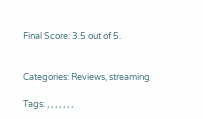Final Score: 3.5 out of 5.


Categories: Reviews, streaming

Tags: , , , , , , ,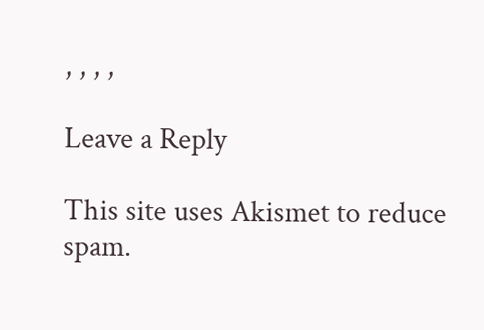, , , ,

Leave a Reply

This site uses Akismet to reduce spam.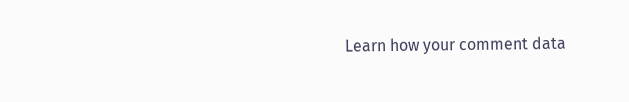Learn how your comment data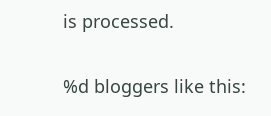is processed.

%d bloggers like this: